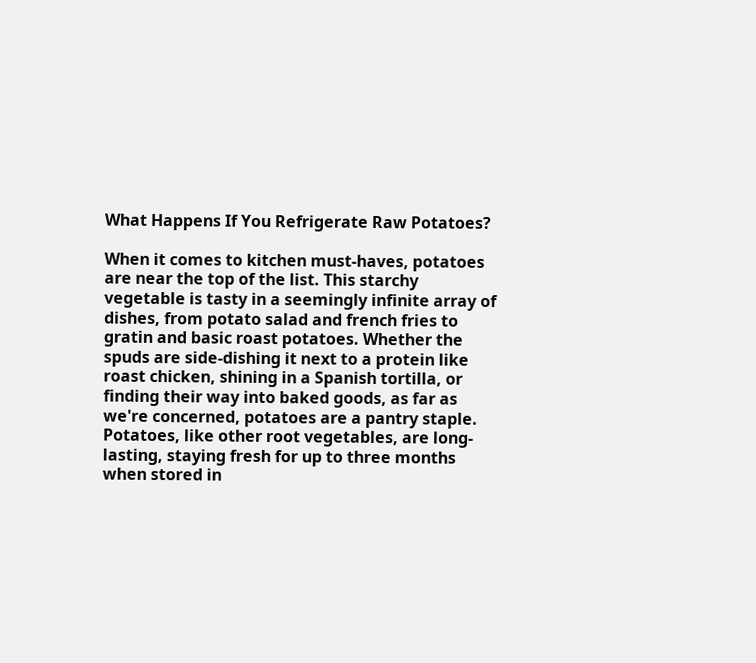What Happens If You Refrigerate Raw Potatoes?

When it comes to kitchen must-haves, potatoes are near the top of the list. This starchy vegetable is tasty in a seemingly infinite array of dishes, from potato salad and french fries to gratin and basic roast potatoes. Whether the spuds are side-dishing it next to a protein like roast chicken, shining in a Spanish tortilla, or finding their way into baked goods, as far as we're concerned, potatoes are a pantry staple. Potatoes, like other root vegetables, are long-lasting, staying fresh for up to three months when stored in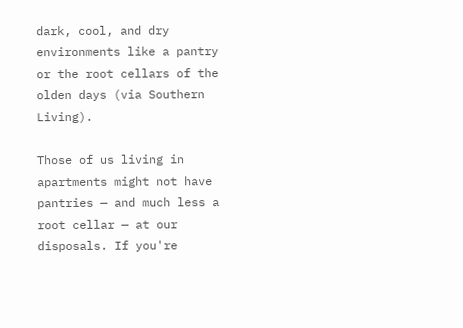dark, cool, and dry environments like a pantry or the root cellars of the olden days (via Southern Living).

Those of us living in apartments might not have pantries — and much less a root cellar — at our disposals. If you're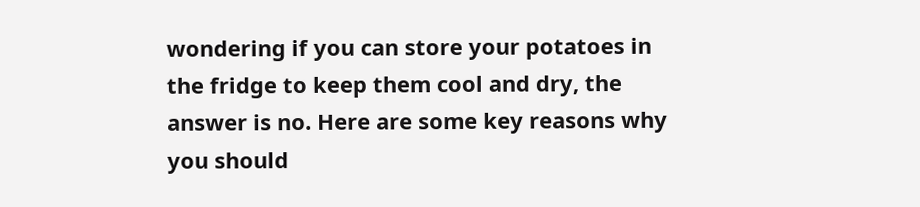wondering if you can store your potatoes in the fridge to keep them cool and dry, the answer is no. Here are some key reasons why you should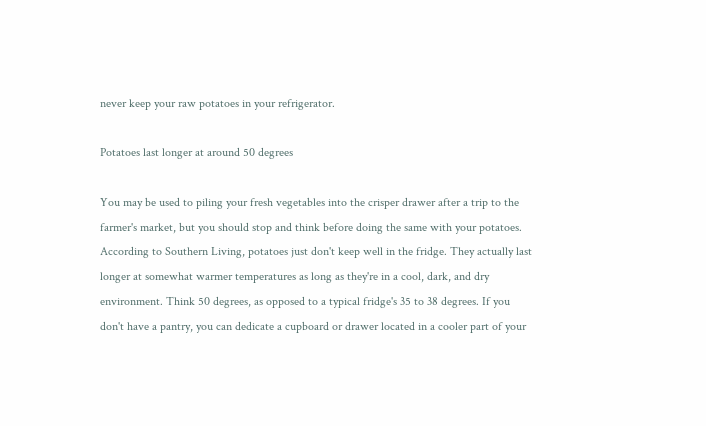never keep your raw potatoes in your refrigerator.

Potatoes last longer at around 50 degrees

You may be used to piling your fresh vegetables into the crisper drawer after a trip to the farmer's market, but you should stop and think before doing the same with your potatoes. According to Southern Living, potatoes just don't keep well in the fridge. They actually last longer at somewhat warmer temperatures as long as they're in a cool, dark, and dry environment. Think 50 degrees, as opposed to a typical fridge's 35 to 38 degrees. If you don't have a pantry, you can dedicate a cupboard or drawer located in a cooler part of your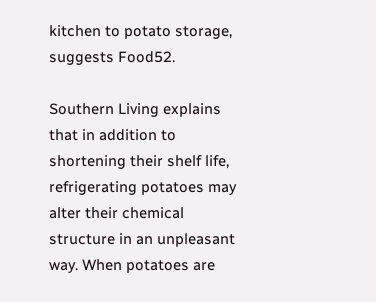kitchen to potato storage, suggests Food52.

Southern Living explains that in addition to shortening their shelf life, refrigerating potatoes may alter their chemical structure in an unpleasant way. When potatoes are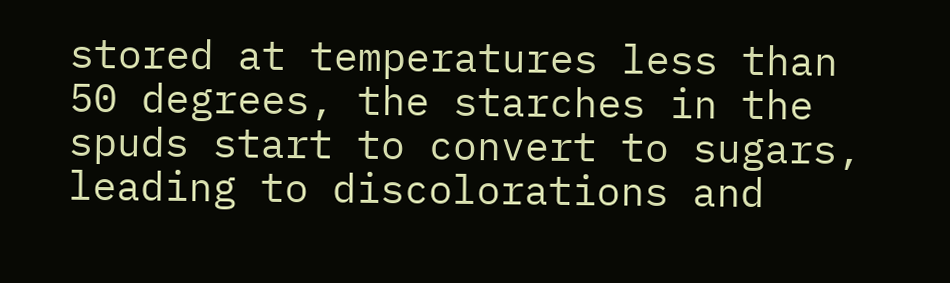stored at temperatures less than 50 degrees, the starches in the spuds start to convert to sugars, leading to discolorations and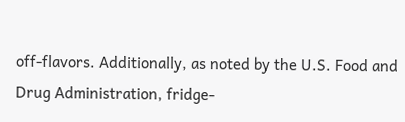off-flavors. Additionally, as noted by the U.S. Food and Drug Administration, fridge-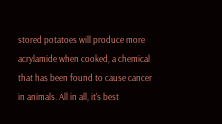stored potatoes will produce more acrylamide when cooked, a chemical that has been found to cause cancer in animals. All in all, it's best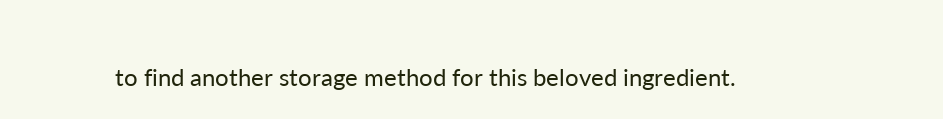to find another storage method for this beloved ingredient.